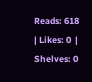Reads: 618  | Likes: 0  | Shelves: 0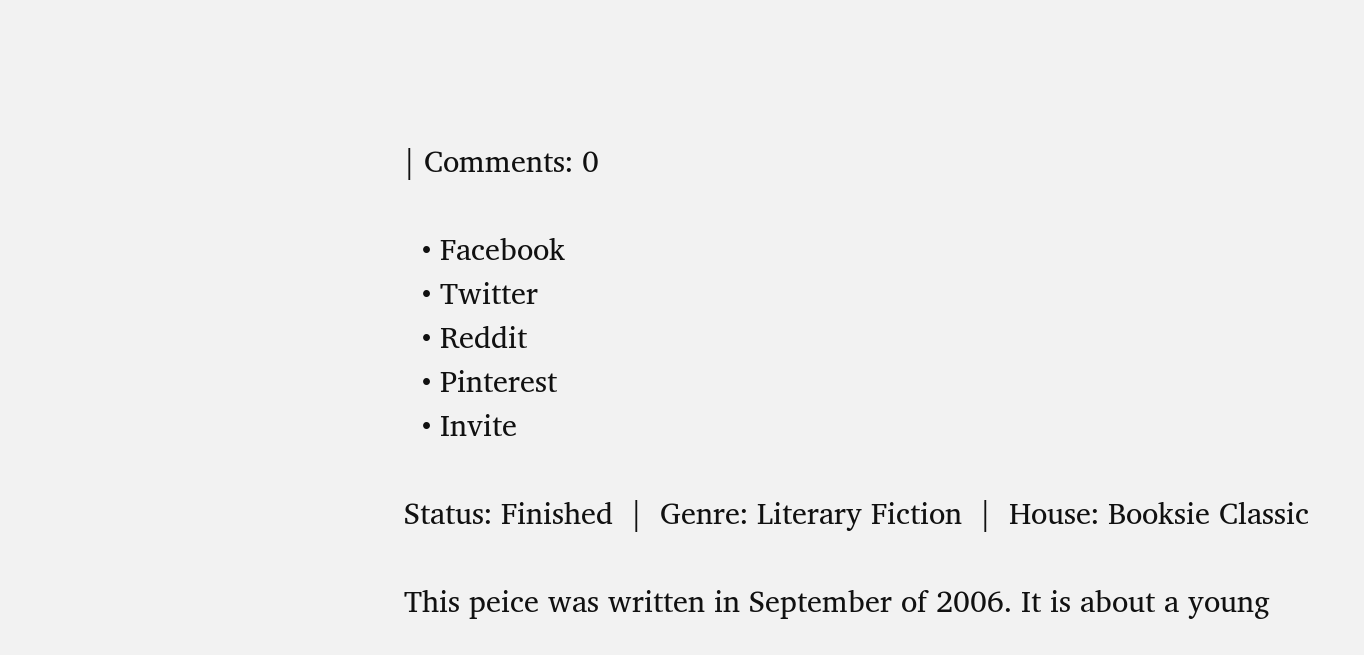| Comments: 0

  • Facebook
  • Twitter
  • Reddit
  • Pinterest
  • Invite

Status: Finished  |  Genre: Literary Fiction  |  House: Booksie Classic

This peice was written in September of 2006. It is about a young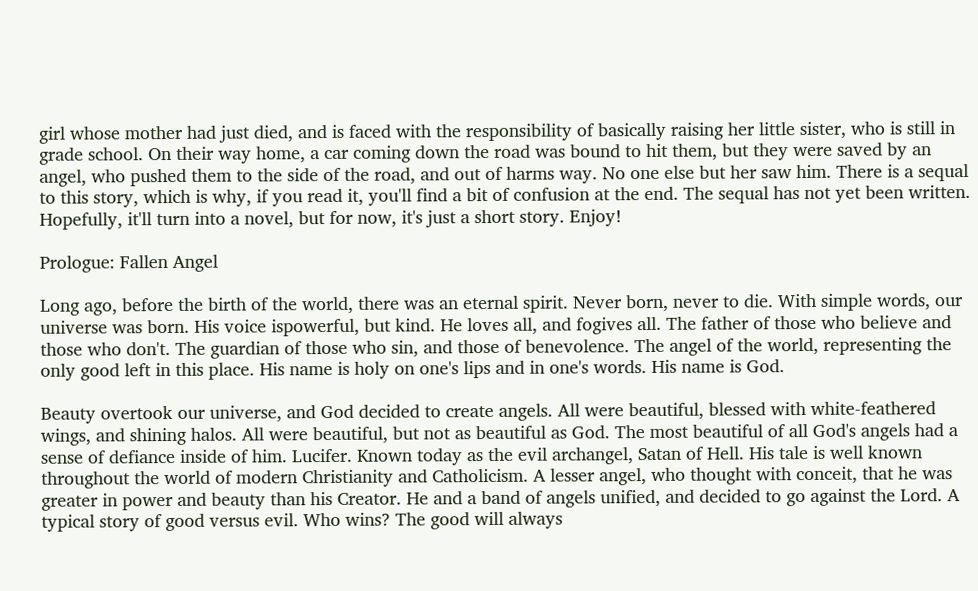girl whose mother had just died, and is faced with the responsibility of basically raising her little sister, who is still in grade school. On their way home, a car coming down the road was bound to hit them, but they were saved by an angel, who pushed them to the side of the road, and out of harms way. No one else but her saw him. There is a sequal to this story, which is why, if you read it, you'll find a bit of confusion at the end. The sequal has not yet been written. Hopefully, it'll turn into a novel, but for now, it's just a short story. Enjoy!

Prologue: Fallen Angel

Long ago, before the birth of the world, there was an eternal spirit. Never born, never to die. With simple words, our universe was born. His voice ispowerful, but kind. He loves all, and fogives all. The father of those who believe and those who don't. The guardian of those who sin, and those of benevolence. The angel of the world, representing the only good left in this place. His name is holy on one's lips and in one's words. His name is God.

Beauty overtook our universe, and God decided to create angels. All were beautiful, blessed with white-feathered wings, and shining halos. All were beautiful, but not as beautiful as God. The most beautiful of all God's angels had a sense of defiance inside of him. Lucifer. Known today as the evil archangel, Satan of Hell. His tale is well known throughout the world of modern Christianity and Catholicism. A lesser angel, who thought with conceit, that he was greater in power and beauty than his Creator. He and a band of angels unified, and decided to go against the Lord. A typical story of good versus evil. Who wins? The good will always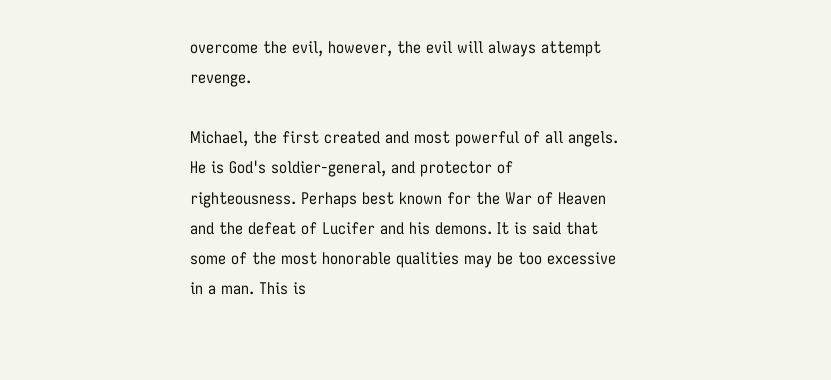overcome the evil, however, the evil will always attempt revenge.

Michael, the first created and most powerful of all angels. He is God's soldier-general, and protector of righteousness. Perhaps best known for the War of Heaven and the defeat of Lucifer and his demons. It is said that some of the most honorable qualities may be too excessive in a man. This is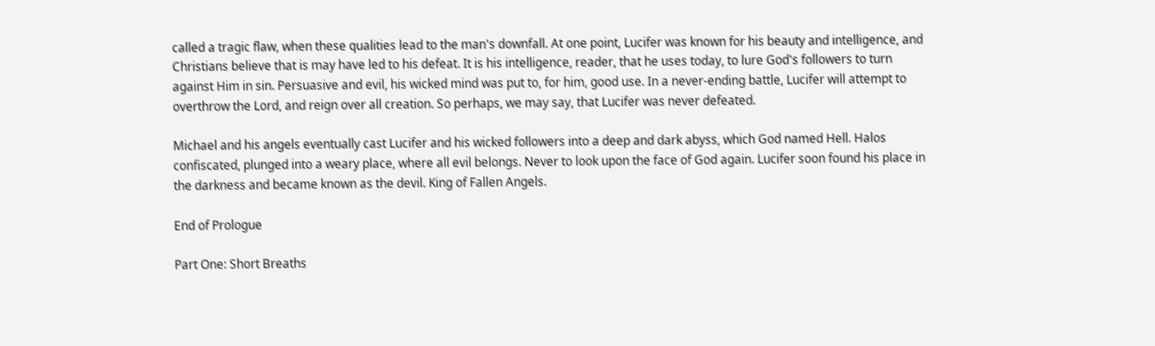called a tragic flaw, when these qualities lead to the man's downfall. At one point, Lucifer was known for his beauty and intelligence, and Christians believe that is may have led to his defeat. It is his intelligence, reader, that he uses today, to lure God's followers to turn against Him in sin. Persuasive and evil, his wicked mind was put to, for him, good use. In a never-ending battle, Lucifer will attempt to overthrow the Lord, and reign over all creation. So perhaps, we may say, that Lucifer was never defeated.

Michael and his angels eventually cast Lucifer and his wicked followers into a deep and dark abyss, which God named Hell. Halos confiscated, plunged into a weary place, where all evil belongs. Never to look upon the face of God again. Lucifer soon found his place in the darkness and became known as the devil. King of Fallen Angels.

End of Prologue

Part One: Short Breaths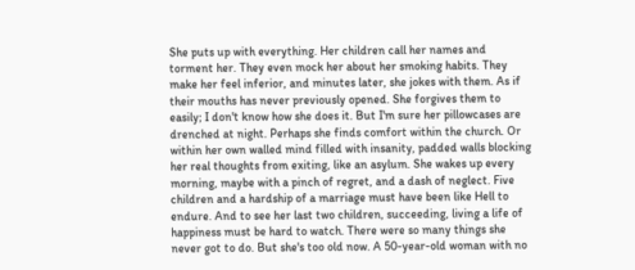She puts up with everything. Her children call her names and torment her. They even mock her about her smoking habits. They make her feel inferior, and minutes later, she jokes with them. As if their mouths has never previously opened. She forgives them to easily; I don't know how she does it. But I'm sure her pillowcases are drenched at night. Perhaps she finds comfort within the church. Or within her own walled mind filled with insanity, padded walls blocking her real thoughts from exiting, like an asylum. She wakes up every morning, maybe with a pinch of regret, and a dash of neglect. Five children and a hardship of a marriage must have been like Hell to endure. And to see her last two children, succeeding, living a life of happiness must be hard to watch. There were so many things she never got to do. But she's too old now. A 50-year-old woman with no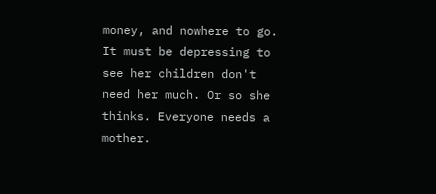money, and nowhere to go. It must be depressing to see her children don't need her much. Or so she thinks. Everyone needs a mother.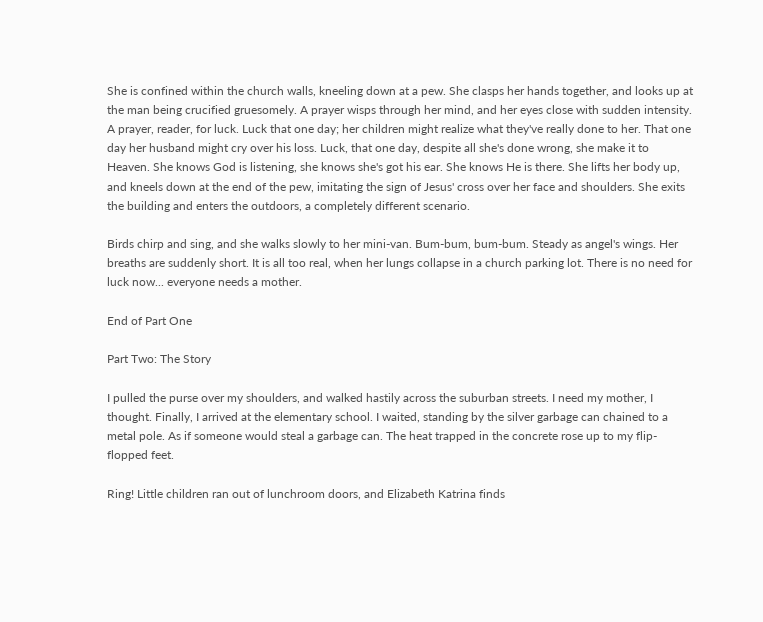She is confined within the church walls, kneeling down at a pew. She clasps her hands together, and looks up at the man being crucified gruesomely. A prayer wisps through her mind, and her eyes close with sudden intensity. A prayer, reader, for luck. Luck that one day; her children might realize what they've really done to her. That one day her husband might cry over his loss. Luck, that one day, despite all she's done wrong, she make it to Heaven. She knows God is listening, she knows she's got his ear. She knows He is there. She lifts her body up, and kneels down at the end of the pew, imitating the sign of Jesus' cross over her face and shoulders. She exits the building and enters the outdoors, a completely different scenario.

Birds chirp and sing, and she walks slowly to her mini-van. Bum-bum, bum-bum. Steady as angel's wings. Her breaths are suddenly short. It is all too real, when her lungs collapse in a church parking lot. There is no need for luck now... everyone needs a mother.

End of Part One

Part Two: The Story

I pulled the purse over my shoulders, and walked hastily across the suburban streets. I need my mother, I thought. Finally, I arrived at the elementary school. I waited, standing by the silver garbage can chained to a metal pole. As if someone would steal a garbage can. The heat trapped in the concrete rose up to my flip-flopped feet.

Ring! Little children ran out of lunchroom doors, and Elizabeth Katrina finds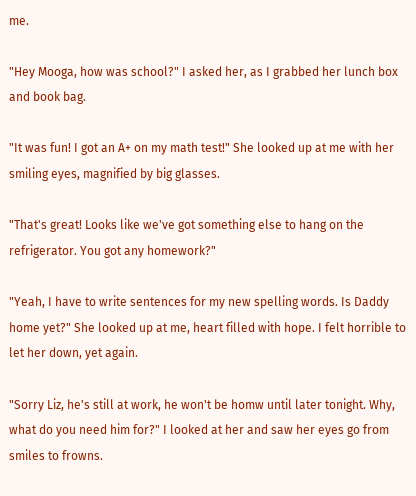me.

"Hey Mooga, how was school?" I asked her, as I grabbed her lunch box and book bag.

"It was fun! I got an A+ on my math test!" She looked up at me with her smiling eyes, magnified by big glasses.

"That's great! Looks like we've got something else to hang on the refrigerator. You got any homework?"

"Yeah, I have to write sentences for my new spelling words. Is Daddy home yet?" She looked up at me, heart filled with hope. I felt horrible to let her down, yet again.

"Sorry Liz, he's still at work, he won't be homw until later tonight. Why, what do you need him for?" I looked at her and saw her eyes go from smiles to frowns.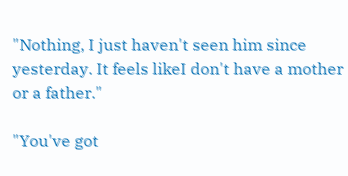"Nothing, I just haven't seen him since yesterday. It feels likeI don't have a mother or a father."

"You've got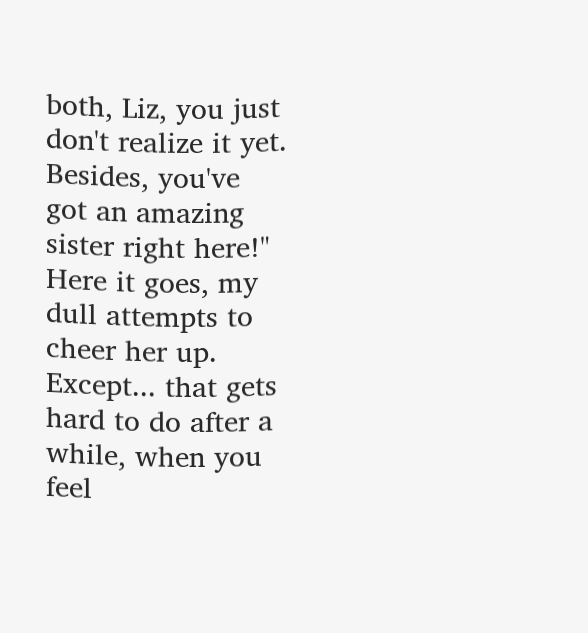both, Liz, you just don't realize it yet. Besides, you've got an amazing sister right here!" Here it goes, my dull attempts to cheer her up. Except... that gets hard to do after a while, when you feel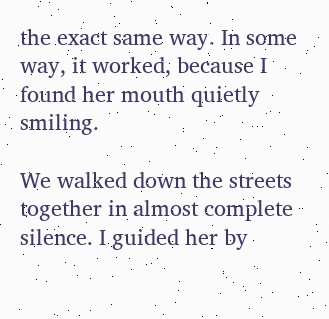the exact same way. In some way, it worked, because I found her mouth quietly smiling.

We walked down the streets together in almost complete silence. I guided her by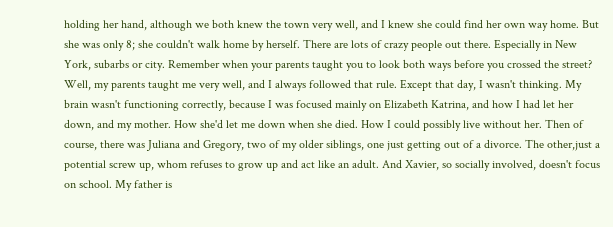holding her hand, although we both knew the town very well, and I knew she could find her own way home. But she was only 8; she couldn't walk home by herself. There are lots of crazy people out there. Especially in New York, subarbs or city. Remember when your parents taught you to look both ways before you crossed the street? Well, my parents taught me very well, and I always followed that rule. Except that day, I wasn't thinking. My brain wasn't functioning correctly, because I was focused mainly on Elizabeth Katrina, and how I had let her down, and my mother. How she'd let me down when she died. How I could possibly live without her. Then of course, there was Juliana and Gregory, two of my older siblings, one just getting out of a divorce. The other,just a potential screw up, whom refuses to grow up and act like an adult. And Xavier, so socially involved, doesn't focus on school. My father is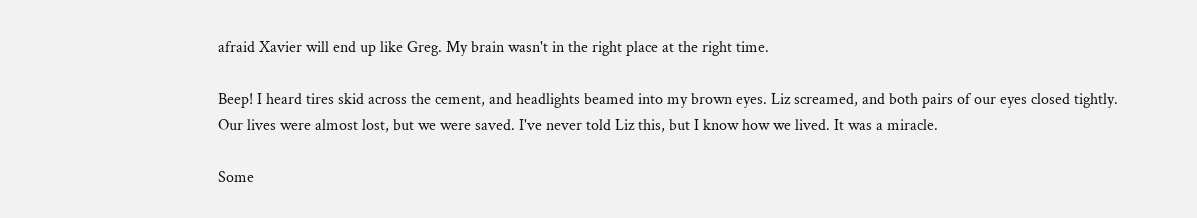afraid Xavier will end up like Greg. My brain wasn't in the right place at the right time.

Beep! I heard tires skid across the cement, and headlights beamed into my brown eyes. Liz screamed, and both pairs of our eyes closed tightly. Our lives were almost lost, but we were saved. I've never told Liz this, but I know how we lived. It was a miracle.

Some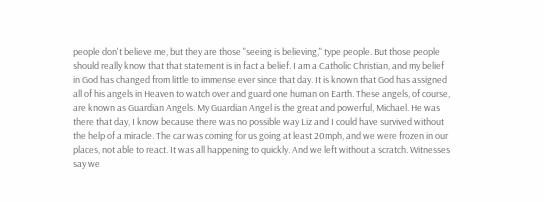people don't believe me, but they are those "seeing is believing," type people. But those people should really know that that statement is in fact a belief. I am a Catholic Christian, and my belief in God has changed from little to immense ever since that day. It is known that God has assigned all of his angels in Heaven to watch over and guard one human on Earth. These angels, of course, are known as Guardian Angels. My Guardian Angel is the great and powerful, Michael. He was there that day, I know because there was no possible way Liz and I could have survived without the help of a miracle. The car was coming for us going at least 20mph, and we were frozen in our places, not able to react. It was all happening to quickly. And we left without a scratch. Witnesses say we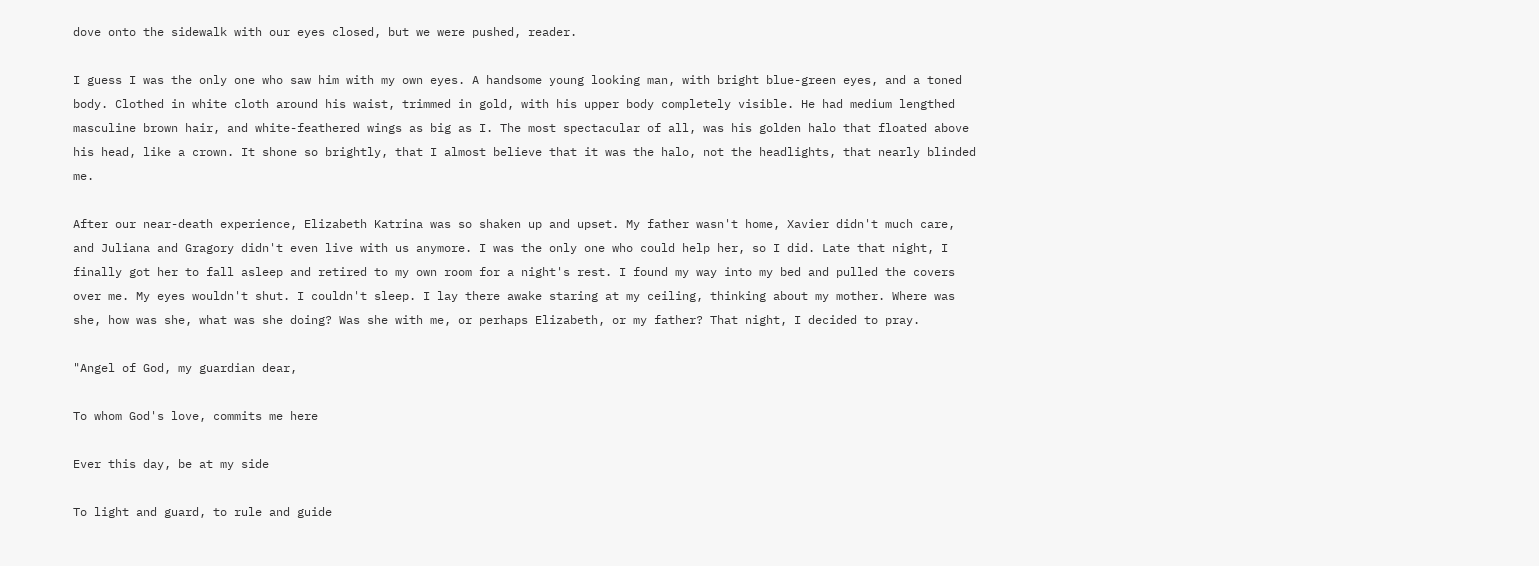dove onto the sidewalk with our eyes closed, but we were pushed, reader.

I guess I was the only one who saw him with my own eyes. A handsome young looking man, with bright blue-green eyes, and a toned body. Clothed in white cloth around his waist, trimmed in gold, with his upper body completely visible. He had medium lengthed masculine brown hair, and white-feathered wings as big as I. The most spectacular of all, was his golden halo that floated above his head, like a crown. It shone so brightly, that I almost believe that it was the halo, not the headlights, that nearly blinded me.

After our near-death experience, Elizabeth Katrina was so shaken up and upset. My father wasn't home, Xavier didn't much care, and Juliana and Gragory didn't even live with us anymore. I was the only one who could help her, so I did. Late that night, I finally got her to fall asleep and retired to my own room for a night's rest. I found my way into my bed and pulled the covers over me. My eyes wouldn't shut. I couldn't sleep. I lay there awake staring at my ceiling, thinking about my mother. Where was she, how was she, what was she doing? Was she with me, or perhaps Elizabeth, or my father? That night, I decided to pray.

"Angel of God, my guardian dear,

To whom God's love, commits me here

Ever this day, be at my side

To light and guard, to rule and guide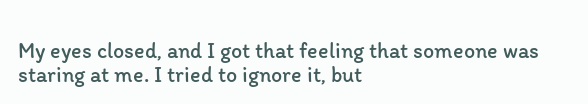My eyes closed, and I got that feeling that someone was staring at me. I tried to ignore it, but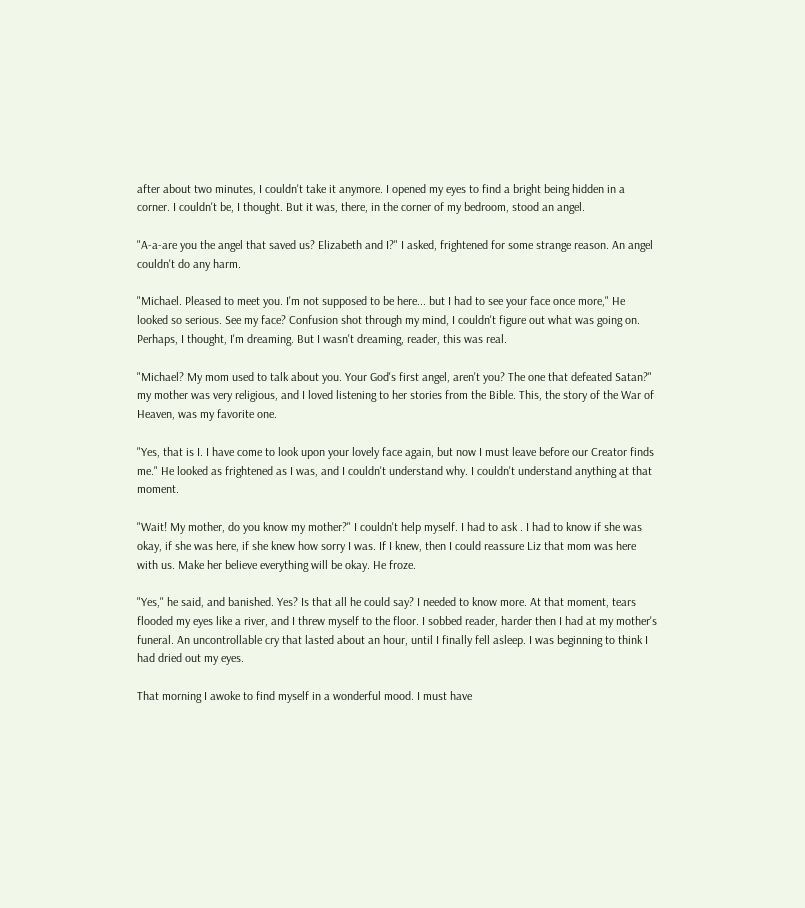after about two minutes, I couldn't take it anymore. I opened my eyes to find a bright being hidden in a corner. I couldn't be, I thought. But it was, there, in the corner of my bedroom, stood an angel.

"A-a-are you the angel that saved us? Elizabeth and I?" I asked, frightened for some strange reason. An angel couldn't do any harm.

"Michael. Pleased to meet you. I'm not supposed to be here... but I had to see your face once more," He looked so serious. See my face? Confusion shot through my mind, I couldn't figure out what was going on. Perhaps, I thought, I'm dreaming. But I wasn't dreaming, reader, this was real.

"Michael? My mom used to talk about you. Your God's first angel, aren't you? The one that defeated Satan?" my mother was very religious, and I loved listening to her stories from the Bible. This, the story of the War of Heaven, was my favorite one.

"Yes, that is I. I have come to look upon your lovely face again, but now I must leave before our Creator finds me." He looked as frightened as I was, and I couldn't understand why. I couldn't understand anything at that moment.

"Wait! My mother, do you know my mother?" I couldn't help myself. I had to ask . I had to know if she was okay, if she was here, if she knew how sorry I was. If I knew, then I could reassure Liz that mom was here with us. Make her believe everything will be okay. He froze.

"Yes," he said, and banished. Yes? Is that all he could say? I needed to know more. At that moment, tears flooded my eyes like a river, and I threw myself to the floor. I sobbed reader, harder then I had at my mother's funeral. An uncontrollable cry that lasted about an hour, until I finally fell asleep. I was beginning to think I had dried out my eyes.

That morning I awoke to find myself in a wonderful mood. I must have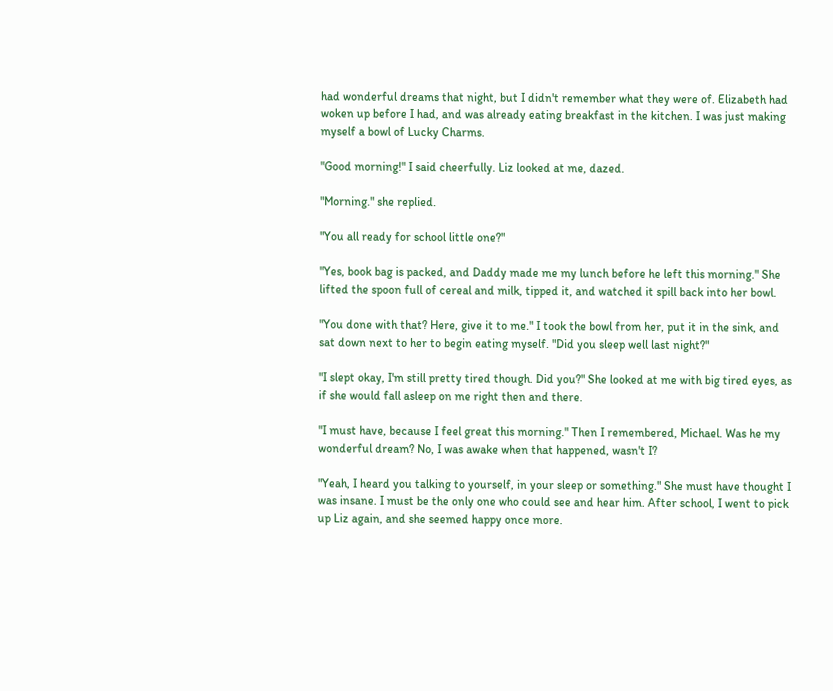had wonderful dreams that night, but I didn't remember what they were of. Elizabeth had woken up before I had, and was already eating breakfast in the kitchen. I was just making myself a bowl of Lucky Charms.

"Good morning!" I said cheerfully. Liz looked at me, dazed.

"Morning." she replied.

"You all ready for school little one?"

"Yes, book bag is packed, and Daddy made me my lunch before he left this morning." She lifted the spoon full of cereal and milk, tipped it, and watched it spill back into her bowl.

"You done with that? Here, give it to me." I took the bowl from her, put it in the sink, and sat down next to her to begin eating myself. "Did you sleep well last night?"

"I slept okay, I'm still pretty tired though. Did you?" She looked at me with big tired eyes, as if she would fall asleep on me right then and there.

"I must have, because I feel great this morning." Then I remembered, Michael. Was he my wonderful dream? No, I was awake when that happened, wasn't I?

"Yeah, I heard you talking to yourself, in your sleep or something." She must have thought I was insane. I must be the only one who could see and hear him. After school, I went to pick up Liz again, and she seemed happy once more.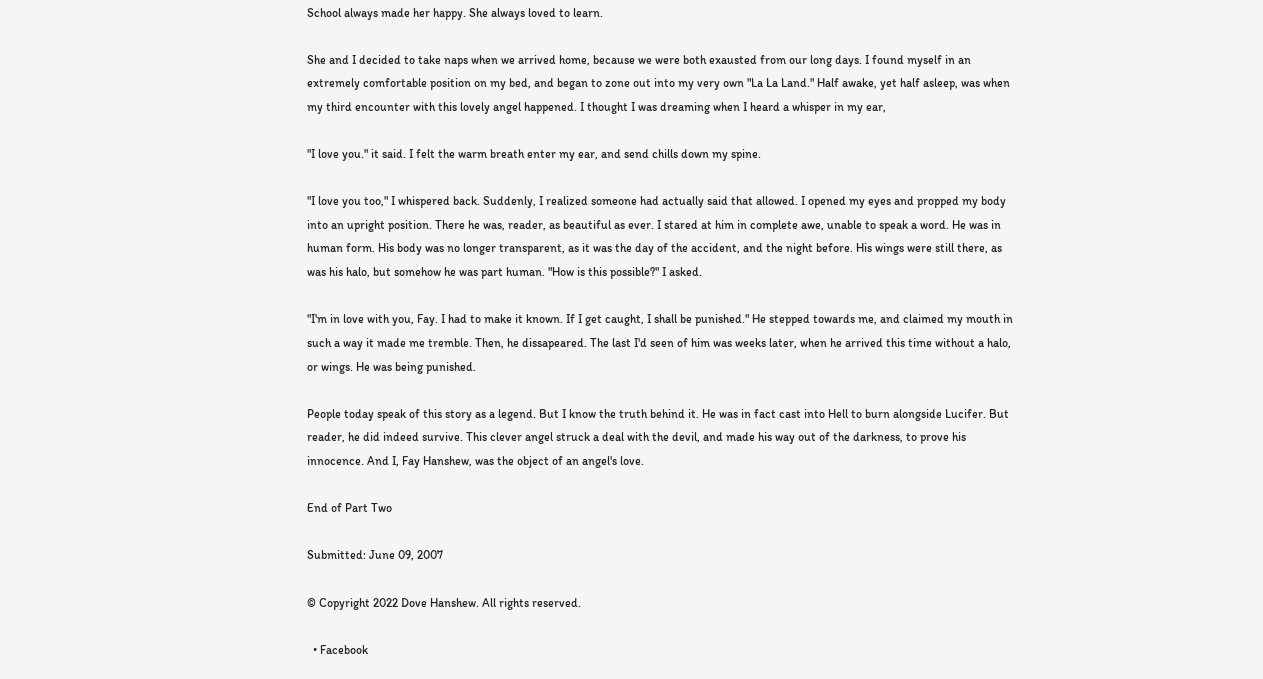School always made her happy. She always loved to learn.

She and I decided to take naps when we arrived home, because we were both exausted from our long days. I found myself in an extremely comfortable position on my bed, and began to zone out into my very own "La La Land." Half awake, yet half asleep, was when my third encounter with this lovely angel happened. I thought I was dreaming when I heard a whisper in my ear,

"I love you." it said. I felt the warm breath enter my ear, and send chills down my spine.

"I love you too," I whispered back. Suddenly, I realized someone had actually said that allowed. I opened my eyes and propped my body into an upright position. There he was, reader, as beautiful as ever. I stared at him in complete awe, unable to speak a word. He was in human form. His body was no longer transparent, as it was the day of the accident, and the night before. His wings were still there, as was his halo, but somehow he was part human. "How is this possible?" I asked.

"I'm in love with you, Fay. I had to make it known. If I get caught, I shall be punished." He stepped towards me, and claimed my mouth in such a way it made me tremble. Then, he dissapeared. The last I'd seen of him was weeks later, when he arrived this time without a halo, or wings. He was being punished.

People today speak of this story as a legend. But I know the truth behind it. He was in fact cast into Hell to burn alongside Lucifer. But reader, he did indeed survive. This clever angel struck a deal with the devil, and made his way out of the darkness, to prove his innocence. And I, Fay Hanshew, was the object of an angel's love.

End of Part Two

Submitted: June 09, 2007

© Copyright 2022 Dove Hanshew. All rights reserved.

  • Facebook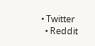• Twitter
  • Reddit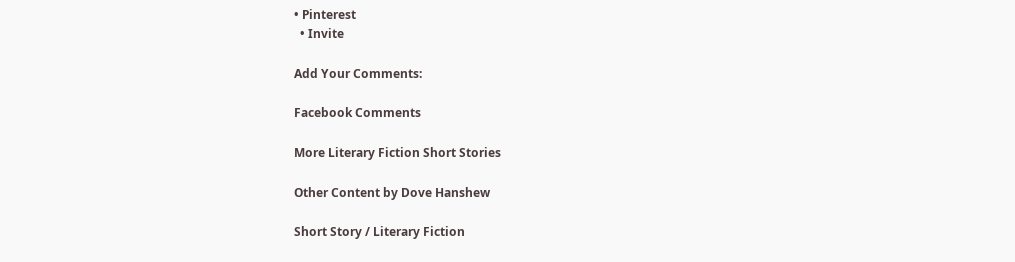• Pinterest
  • Invite

Add Your Comments:

Facebook Comments

More Literary Fiction Short Stories

Other Content by Dove Hanshew

Short Story / Literary Fiction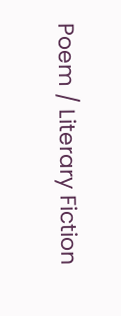Poem / Literary Fiction